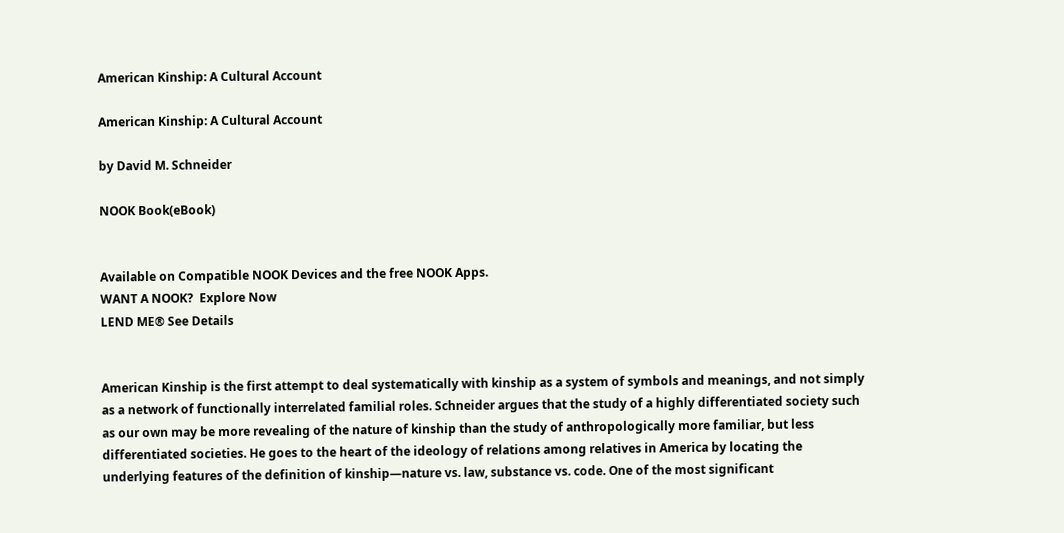American Kinship: A Cultural Account

American Kinship: A Cultural Account

by David M. Schneider

NOOK Book(eBook)


Available on Compatible NOOK Devices and the free NOOK Apps.
WANT A NOOK?  Explore Now
LEND ME® See Details


American Kinship is the first attempt to deal systematically with kinship as a system of symbols and meanings, and not simply as a network of functionally interrelated familial roles. Schneider argues that the study of a highly differentiated society such as our own may be more revealing of the nature of kinship than the study of anthropologically more familiar, but less differentiated societies. He goes to the heart of the ideology of relations among relatives in America by locating the underlying features of the definition of kinship—nature vs. law, substance vs. code. One of the most significant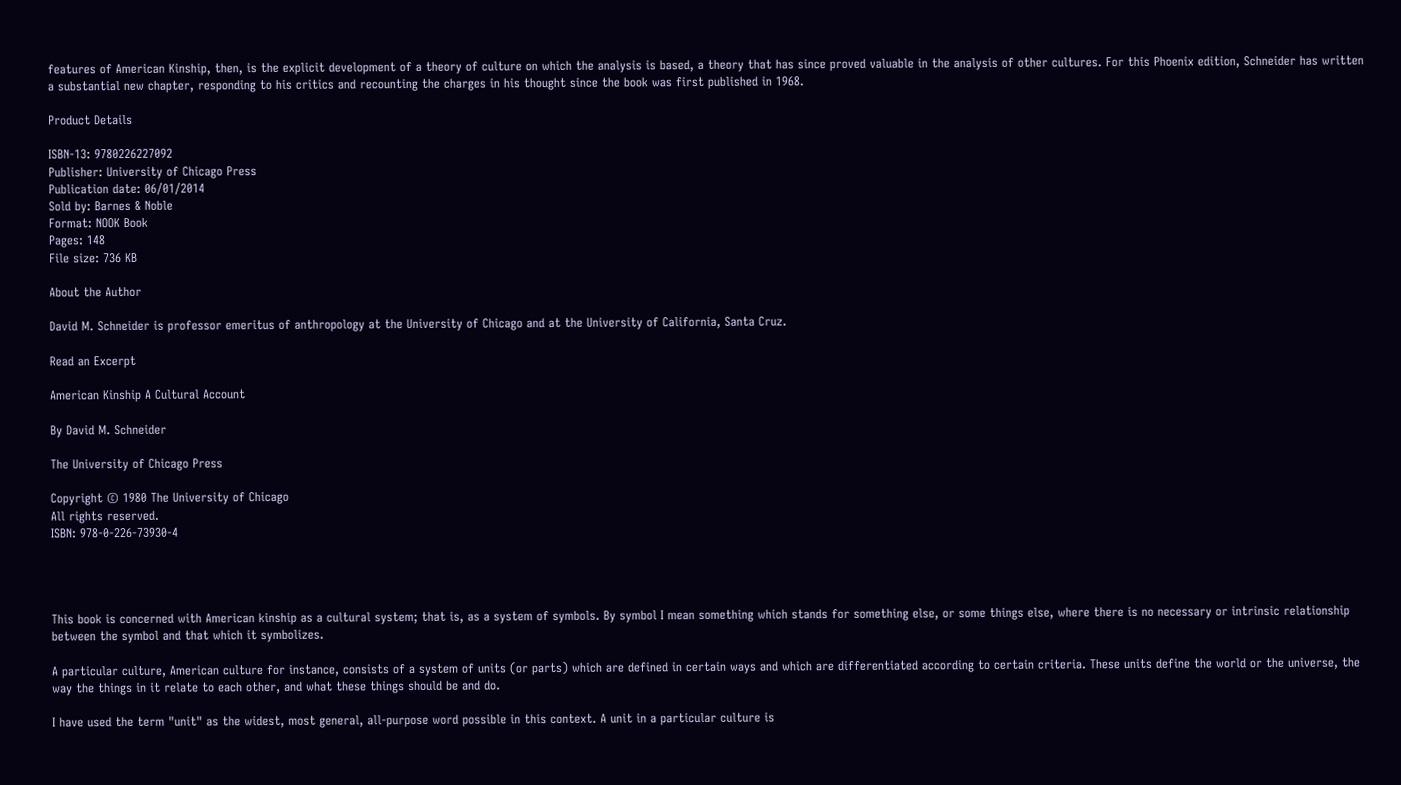features of American Kinship, then, is the explicit development of a theory of culture on which the analysis is based, a theory that has since proved valuable in the analysis of other cultures. For this Phoenix edition, Schneider has written a substantial new chapter, responding to his critics and recounting the charges in his thought since the book was first published in 1968.

Product Details

ISBN-13: 9780226227092
Publisher: University of Chicago Press
Publication date: 06/01/2014
Sold by: Barnes & Noble
Format: NOOK Book
Pages: 148
File size: 736 KB

About the Author

David M. Schneider is professor emeritus of anthropology at the University of Chicago and at the University of California, Santa Cruz.

Read an Excerpt

American Kinship A Cultural Account

By David M. Schneider

The University of Chicago Press

Copyright © 1980 The University of Chicago
All rights reserved.
ISBN: 978-0-226-73930-4




This book is concerned with American kinship as a cultural system; that is, as a system of symbols. By symbol I mean something which stands for something else, or some things else, where there is no necessary or intrinsic relationship between the symbol and that which it symbolizes.

A particular culture, American culture for instance, consists of a system of units (or parts) which are defined in certain ways and which are differentiated according to certain criteria. These units define the world or the universe, the way the things in it relate to each other, and what these things should be and do.

I have used the term "unit" as the widest, most general, all-purpose word possible in this context. A unit in a particular culture is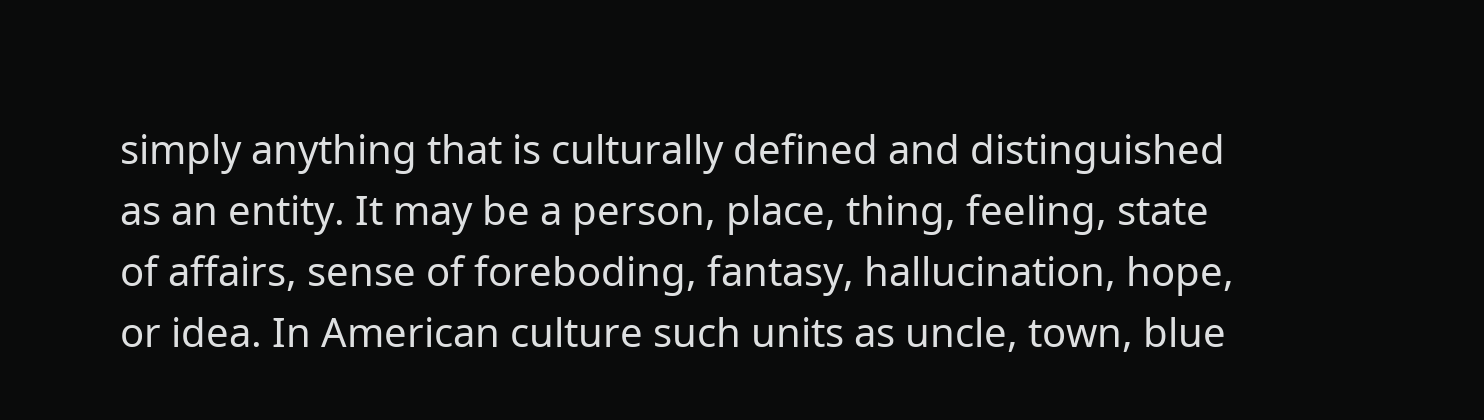simply anything that is culturally defined and distinguished as an entity. It may be a person, place, thing, feeling, state of affairs, sense of foreboding, fantasy, hallucination, hope, or idea. In American culture such units as uncle, town, blue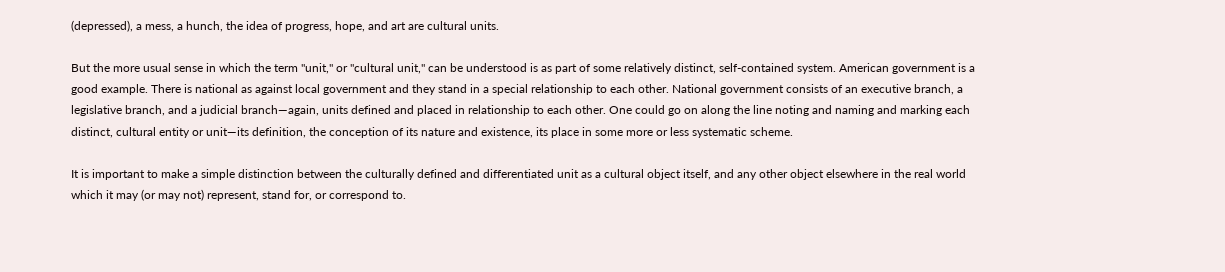(depressed), a mess, a hunch, the idea of progress, hope, and art are cultural units.

But the more usual sense in which the term "unit," or "cultural unit," can be understood is as part of some relatively distinct, self-contained system. American government is a good example. There is national as against local government and they stand in a special relationship to each other. National government consists of an executive branch, a legislative branch, and a judicial branch—again, units defined and placed in relationship to each other. One could go on along the line noting and naming and marking each distinct, cultural entity or unit—its definition, the conception of its nature and existence, its place in some more or less systematic scheme.

It is important to make a simple distinction between the culturally defined and differentiated unit as a cultural object itself, and any other object elsewhere in the real world which it may (or may not) represent, stand for, or correspond to.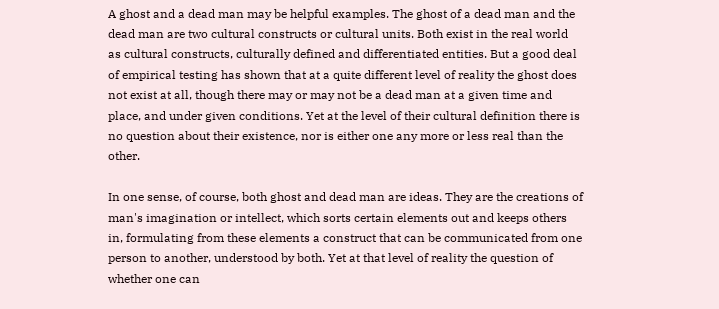A ghost and a dead man may be helpful examples. The ghost of a dead man and the dead man are two cultural constructs or cultural units. Both exist in the real world as cultural constructs, culturally defined and differentiated entities. But a good deal of empirical testing has shown that at a quite different level of reality the ghost does not exist at all, though there may or may not be a dead man at a given time and place, and under given conditions. Yet at the level of their cultural definition there is no question about their existence, nor is either one any more or less real than the other.

In one sense, of course, both ghost and dead man are ideas. They are the creations of man's imagination or intellect, which sorts certain elements out and keeps others in, formulating from these elements a construct that can be communicated from one person to another, understood by both. Yet at that level of reality the question of whether one can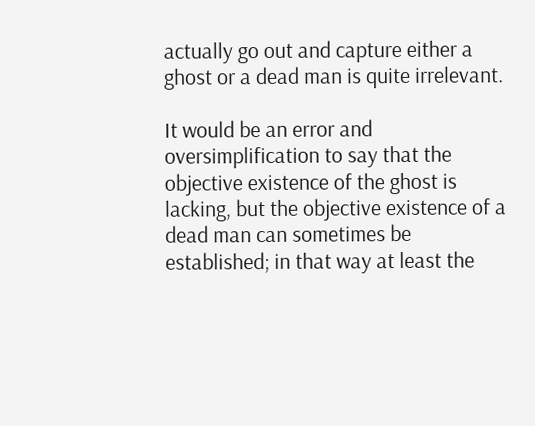actually go out and capture either a ghost or a dead man is quite irrelevant.

It would be an error and oversimplification to say that the objective existence of the ghost is lacking, but the objective existence of a dead man can sometimes be established; in that way at least the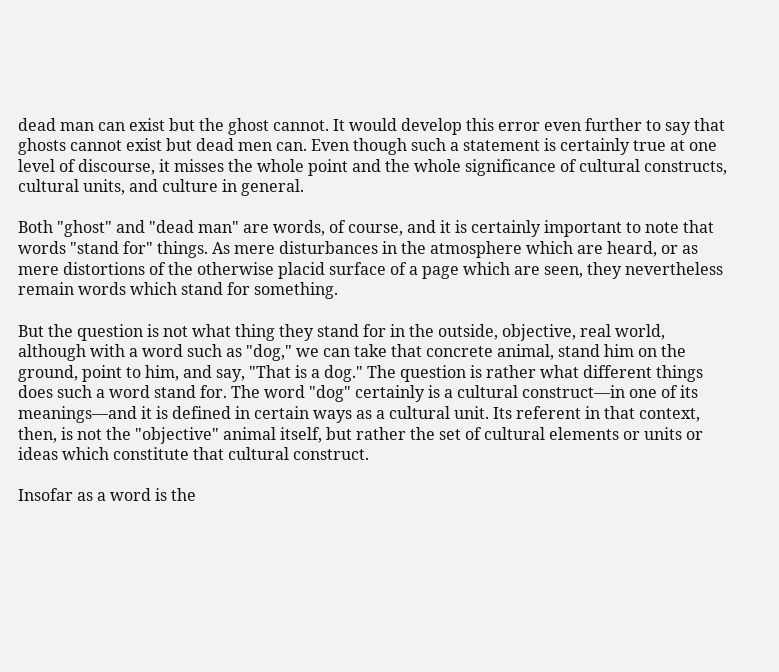dead man can exist but the ghost cannot. It would develop this error even further to say that ghosts cannot exist but dead men can. Even though such a statement is certainly true at one level of discourse, it misses the whole point and the whole significance of cultural constructs, cultural units, and culture in general.

Both "ghost" and "dead man" are words, of course, and it is certainly important to note that words "stand for" things. As mere disturbances in the atmosphere which are heard, or as mere distortions of the otherwise placid surface of a page which are seen, they nevertheless remain words which stand for something.

But the question is not what thing they stand for in the outside, objective, real world, although with a word such as "dog," we can take that concrete animal, stand him on the ground, point to him, and say, "That is a dog." The question is rather what different things does such a word stand for. The word "dog" certainly is a cultural construct—in one of its meanings—and it is defined in certain ways as a cultural unit. Its referent in that context, then, is not the "objective" animal itself, but rather the set of cultural elements or units or ideas which constitute that cultural construct.

Insofar as a word is the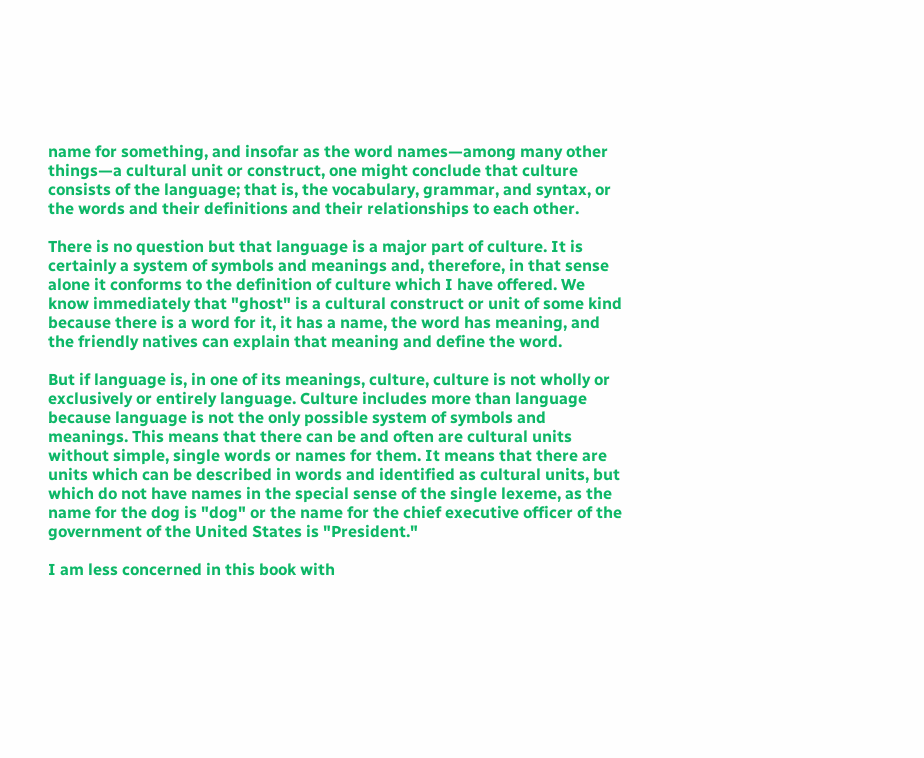name for something, and insofar as the word names—among many other things—a cultural unit or construct, one might conclude that culture consists of the language; that is, the vocabulary, grammar, and syntax, or the words and their definitions and their relationships to each other.

There is no question but that language is a major part of culture. It is certainly a system of symbols and meanings and, therefore, in that sense alone it conforms to the definition of culture which I have offered. We know immediately that "ghost" is a cultural construct or unit of some kind because there is a word for it, it has a name, the word has meaning, and the friendly natives can explain that meaning and define the word.

But if language is, in one of its meanings, culture, culture is not wholly or exclusively or entirely language. Culture includes more than language because language is not the only possible system of symbols and meanings. This means that there can be and often are cultural units without simple, single words or names for them. It means that there are units which can be described in words and identified as cultural units, but which do not have names in the special sense of the single lexeme, as the name for the dog is "dog" or the name for the chief executive officer of the government of the United States is "President."

I am less concerned in this book with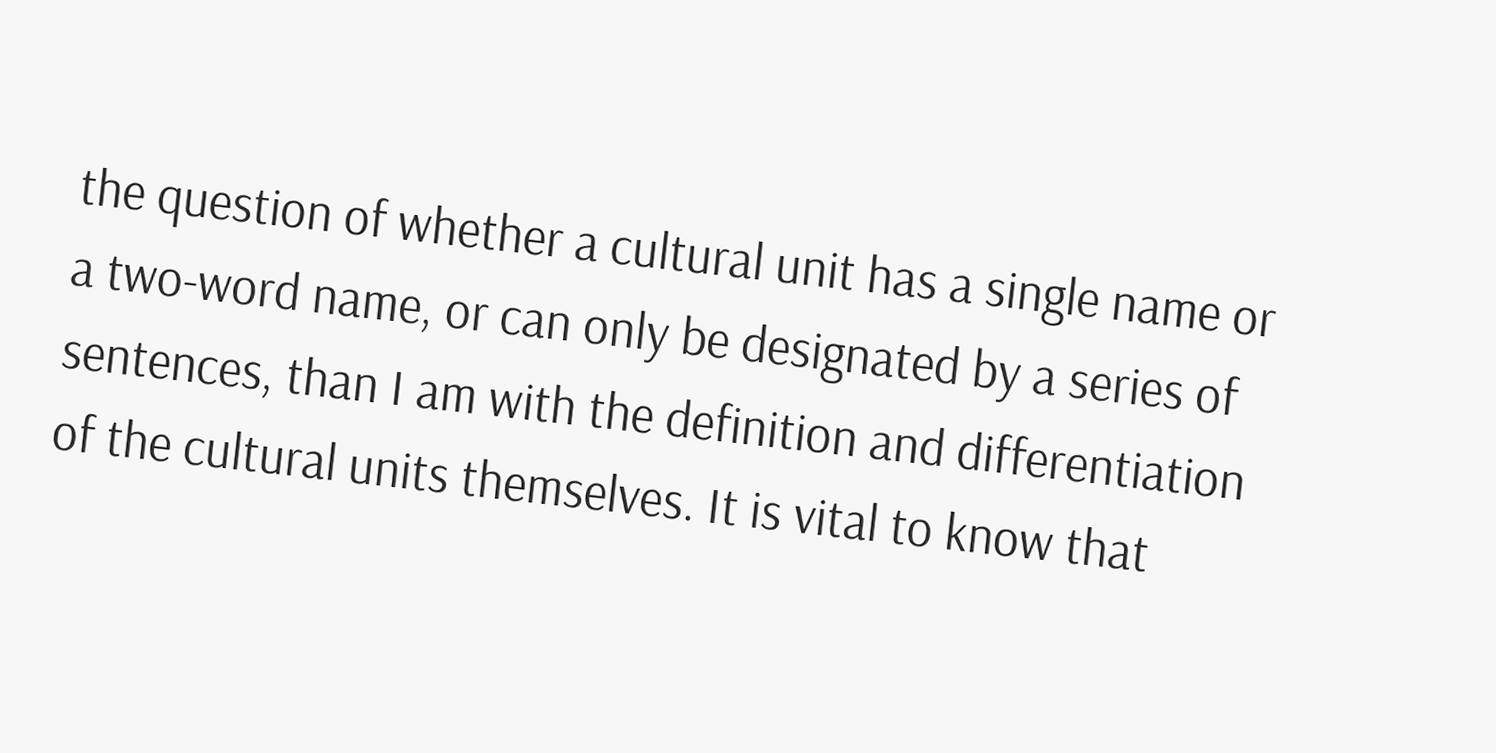the question of whether a cultural unit has a single name or a two-word name, or can only be designated by a series of sentences, than I am with the definition and differentiation of the cultural units themselves. It is vital to know that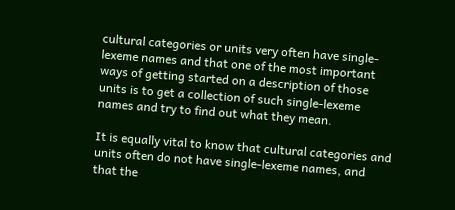cultural categories or units very often have single-lexeme names and that one of the most important ways of getting started on a description of those units is to get a collection of such single-lexeme names and try to find out what they mean.

It is equally vital to know that cultural categories and units often do not have single-lexeme names, and that the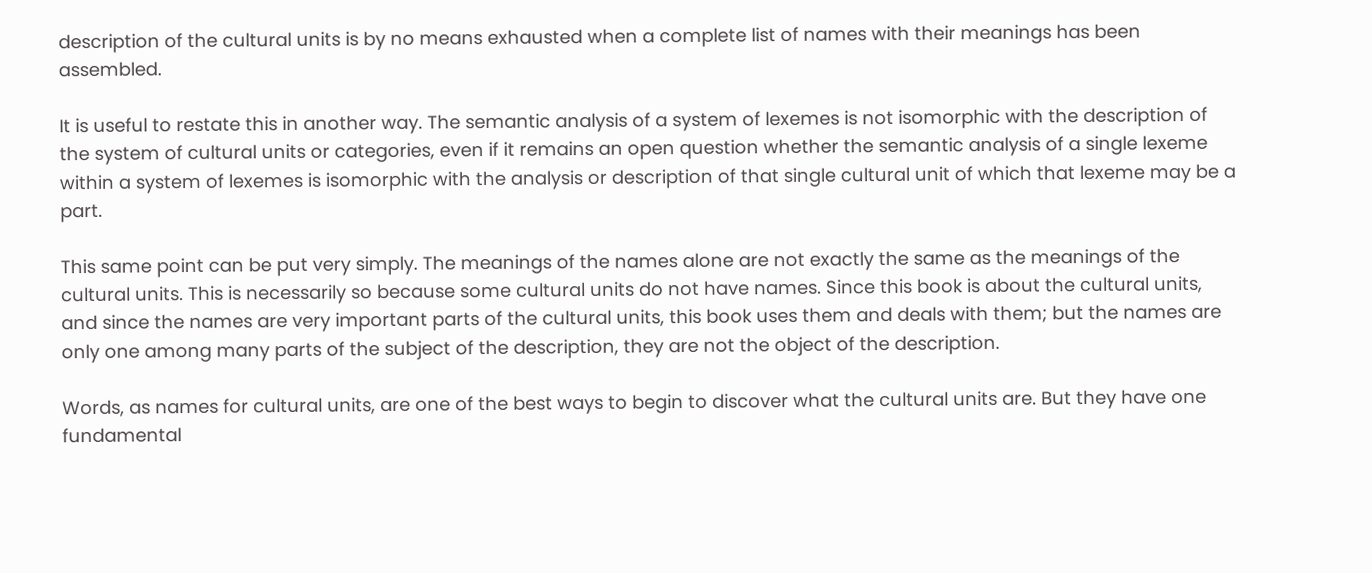description of the cultural units is by no means exhausted when a complete list of names with their meanings has been assembled.

It is useful to restate this in another way. The semantic analysis of a system of lexemes is not isomorphic with the description of the system of cultural units or categories, even if it remains an open question whether the semantic analysis of a single lexeme within a system of lexemes is isomorphic with the analysis or description of that single cultural unit of which that lexeme may be a part.

This same point can be put very simply. The meanings of the names alone are not exactly the same as the meanings of the cultural units. This is necessarily so because some cultural units do not have names. Since this book is about the cultural units, and since the names are very important parts of the cultural units, this book uses them and deals with them; but the names are only one among many parts of the subject of the description, they are not the object of the description.

Words, as names for cultural units, are one of the best ways to begin to discover what the cultural units are. But they have one fundamental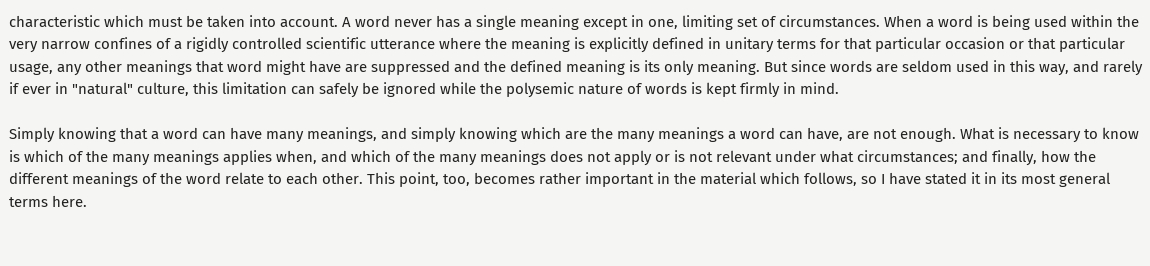characteristic which must be taken into account. A word never has a single meaning except in one, limiting set of circumstances. When a word is being used within the very narrow confines of a rigidly controlled scientific utterance where the meaning is explicitly defined in unitary terms for that particular occasion or that particular usage, any other meanings that word might have are suppressed and the defined meaning is its only meaning. But since words are seldom used in this way, and rarely if ever in "natural" culture, this limitation can safely be ignored while the polysemic nature of words is kept firmly in mind.

Simply knowing that a word can have many meanings, and simply knowing which are the many meanings a word can have, are not enough. What is necessary to know is which of the many meanings applies when, and which of the many meanings does not apply or is not relevant under what circumstances; and finally, how the different meanings of the word relate to each other. This point, too, becomes rather important in the material which follows, so I have stated it in its most general terms here.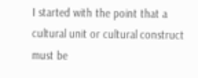I started with the point that a cultural unit or cultural construct must be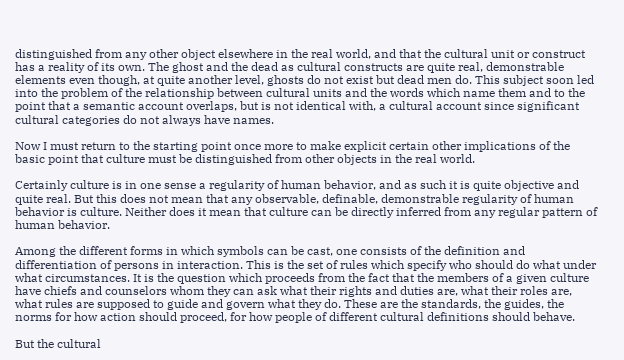distinguished from any other object elsewhere in the real world, and that the cultural unit or construct has a reality of its own. The ghost and the dead as cultural constructs are quite real, demonstrable elements even though, at quite another level, ghosts do not exist but dead men do. This subject soon led into the problem of the relationship between cultural units and the words which name them and to the point that a semantic account overlaps, but is not identical with, a cultural account since significant cultural categories do not always have names.

Now I must return to the starting point once more to make explicit certain other implications of the basic point that culture must be distinguished from other objects in the real world.

Certainly culture is in one sense a regularity of human behavior, and as such it is quite objective and quite real. But this does not mean that any observable, definable, demonstrable regularity of human behavior is culture. Neither does it mean that culture can be directly inferred from any regular pattern of human behavior.

Among the different forms in which symbols can be cast, one consists of the definition and differentiation of persons in interaction. This is the set of rules which specify who should do what under what circumstances. It is the question which proceeds from the fact that the members of a given culture have chiefs and counselors whom they can ask what their rights and duties are, what their roles are, what rules are supposed to guide and govern what they do. These are the standards, the guides, the norms for how action should proceed, for how people of different cultural definitions should behave.

But the cultural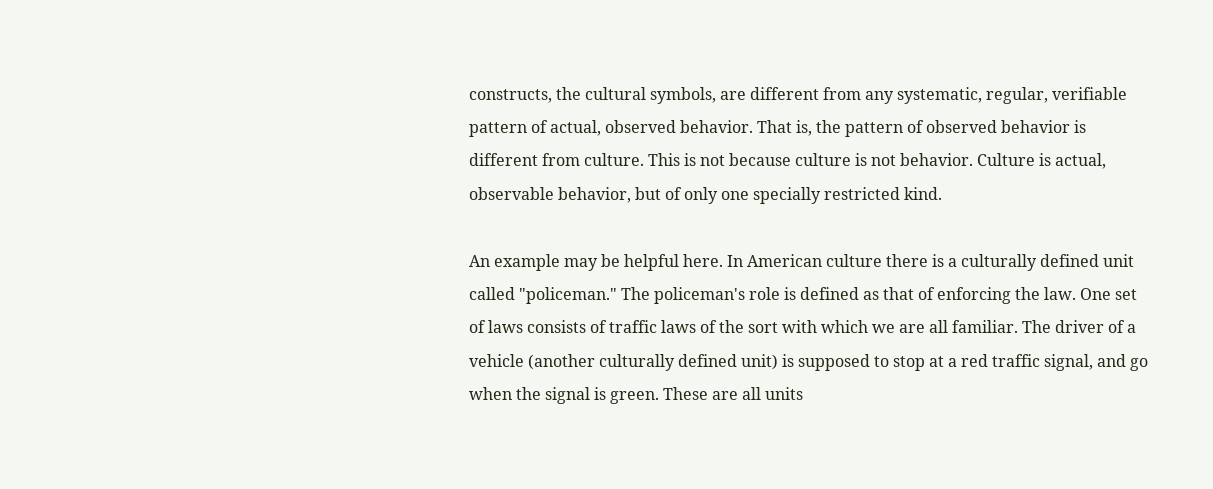constructs, the cultural symbols, are different from any systematic, regular, verifiable pattern of actual, observed behavior. That is, the pattern of observed behavior is different from culture. This is not because culture is not behavior. Culture is actual, observable behavior, but of only one specially restricted kind.

An example may be helpful here. In American culture there is a culturally defined unit called "policeman." The policeman's role is defined as that of enforcing the law. One set of laws consists of traffic laws of the sort with which we are all familiar. The driver of a vehicle (another culturally defined unit) is supposed to stop at a red traffic signal, and go when the signal is green. These are all units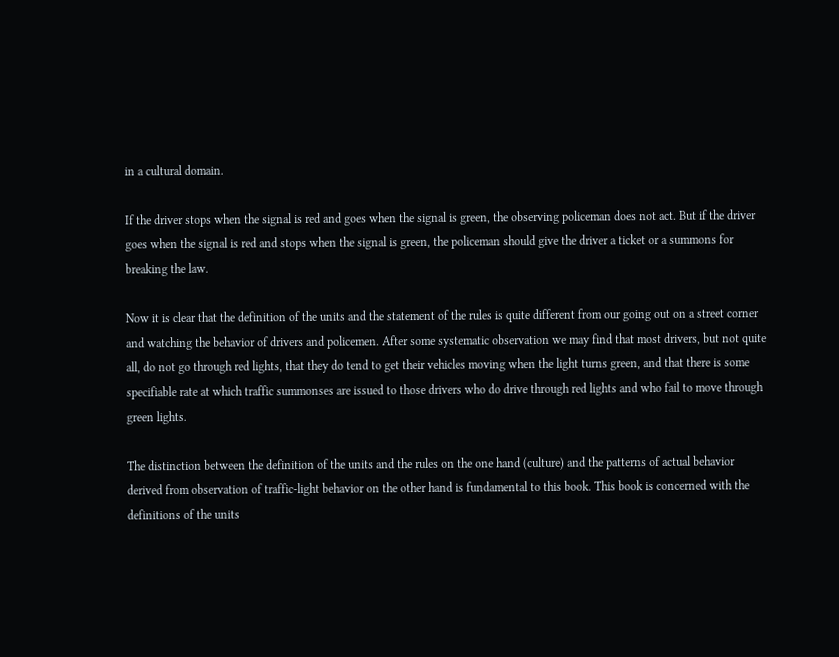in a cultural domain.

If the driver stops when the signal is red and goes when the signal is green, the observing policeman does not act. But if the driver goes when the signal is red and stops when the signal is green, the policeman should give the driver a ticket or a summons for breaking the law.

Now it is clear that the definition of the units and the statement of the rules is quite different from our going out on a street corner and watching the behavior of drivers and policemen. After some systematic observation we may find that most drivers, but not quite all, do not go through red lights, that they do tend to get their vehicles moving when the light turns green, and that there is some specifiable rate at which traffic summonses are issued to those drivers who do drive through red lights and who fail to move through green lights.

The distinction between the definition of the units and the rules on the one hand (culture) and the patterns of actual behavior derived from observation of traffic-light behavior on the other hand is fundamental to this book. This book is concerned with the definitions of the units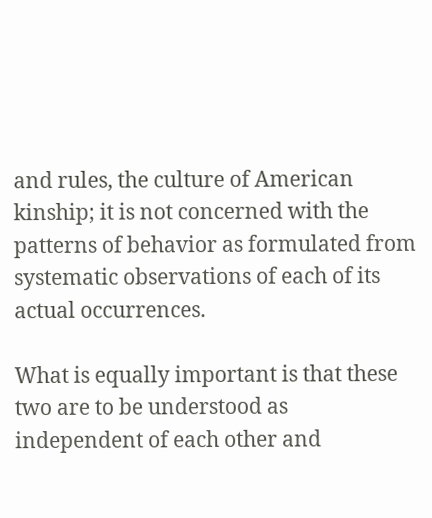and rules, the culture of American kinship; it is not concerned with the patterns of behavior as formulated from systematic observations of each of its actual occurrences.

What is equally important is that these two are to be understood as independent of each other and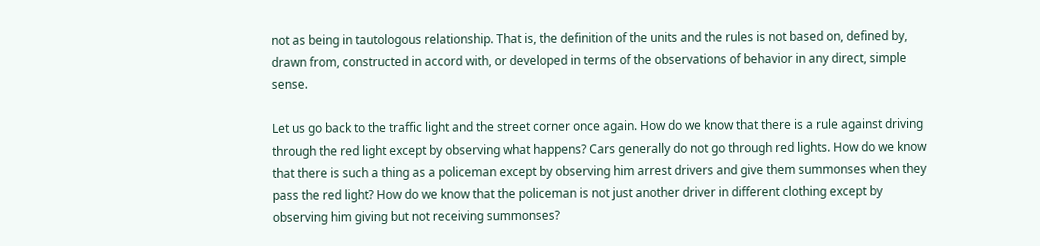not as being in tautologous relationship. That is, the definition of the units and the rules is not based on, defined by, drawn from, constructed in accord with, or developed in terms of the observations of behavior in any direct, simple sense.

Let us go back to the traffic light and the street corner once again. How do we know that there is a rule against driving through the red light except by observing what happens? Cars generally do not go through red lights. How do we know that there is such a thing as a policeman except by observing him arrest drivers and give them summonses when they pass the red light? How do we know that the policeman is not just another driver in different clothing except by observing him giving but not receiving summonses?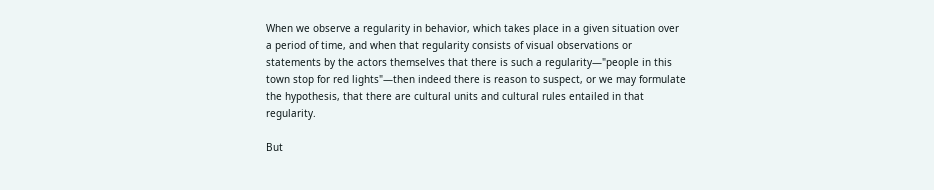When we observe a regularity in behavior, which takes place in a given situation over a period of time, and when that regularity consists of visual observations or statements by the actors themselves that there is such a regularity—"people in this town stop for red lights"—then indeed there is reason to suspect, or we may formulate the hypothesis, that there are cultural units and cultural rules entailed in that regularity.

But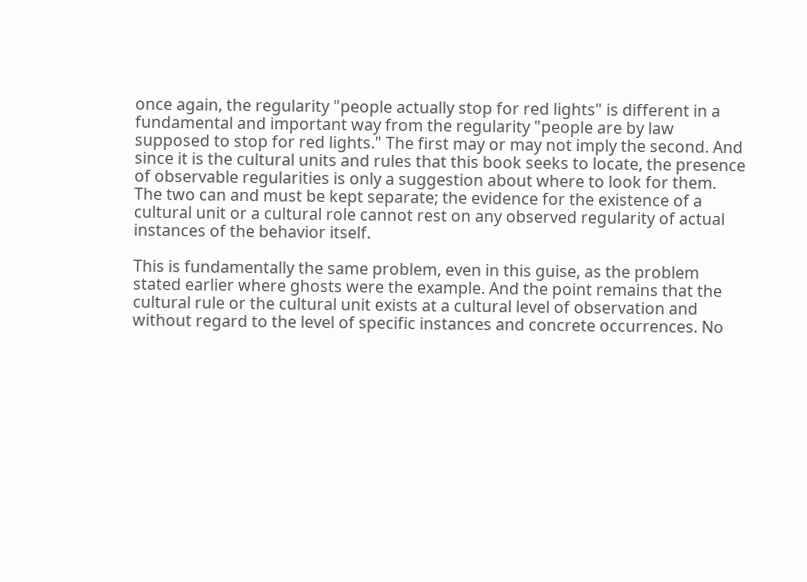once again, the regularity "people actually stop for red lights" is different in a fundamental and important way from the regularity "people are by law supposed to stop for red lights." The first may or may not imply the second. And since it is the cultural units and rules that this book seeks to locate, the presence of observable regularities is only a suggestion about where to look for them. The two can and must be kept separate; the evidence for the existence of a cultural unit or a cultural role cannot rest on any observed regularity of actual instances of the behavior itself.

This is fundamentally the same problem, even in this guise, as the problem stated earlier where ghosts were the example. And the point remains that the cultural rule or the cultural unit exists at a cultural level of observation and without regard to the level of specific instances and concrete occurrences. No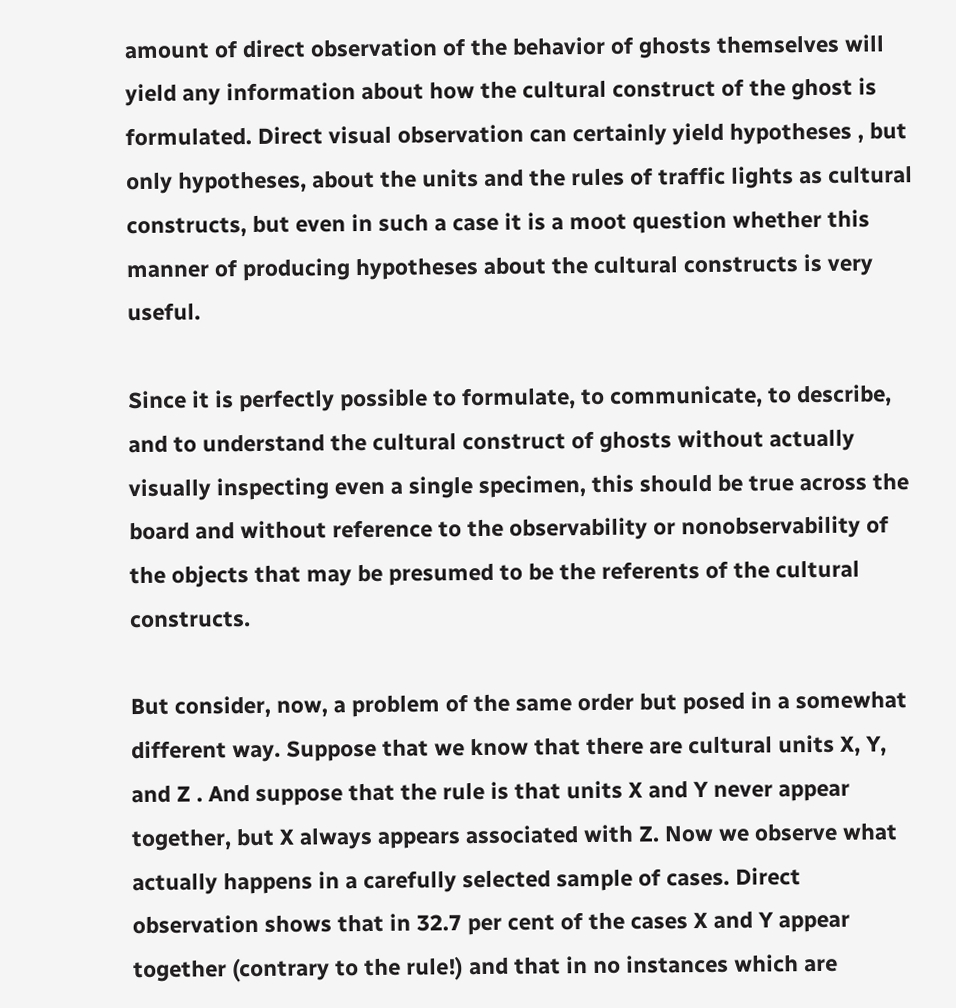amount of direct observation of the behavior of ghosts themselves will yield any information about how the cultural construct of the ghost is formulated. Direct visual observation can certainly yield hypotheses , but only hypotheses, about the units and the rules of traffic lights as cultural constructs, but even in such a case it is a moot question whether this manner of producing hypotheses about the cultural constructs is very useful.

Since it is perfectly possible to formulate, to communicate, to describe, and to understand the cultural construct of ghosts without actually visually inspecting even a single specimen, this should be true across the board and without reference to the observability or nonobservability of the objects that may be presumed to be the referents of the cultural constructs.

But consider, now, a problem of the same order but posed in a somewhat different way. Suppose that we know that there are cultural units X, Y, and Z . And suppose that the rule is that units X and Y never appear together, but X always appears associated with Z. Now we observe what actually happens in a carefully selected sample of cases. Direct observation shows that in 32.7 per cent of the cases X and Y appear together (contrary to the rule!) and that in no instances which are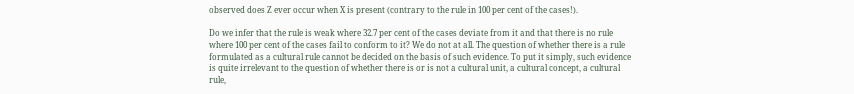observed does Z ever occur when X is present (contrary to the rule in 100 per cent of the cases!).

Do we infer that the rule is weak where 32.7 per cent of the cases deviate from it and that there is no rule where 100 per cent of the cases fail to conform to it? We do not at all. The question of whether there is a rule formulated as a cultural rule cannot be decided on the basis of such evidence. To put it simply, such evidence is quite irrelevant to the question of whether there is or is not a cultural unit, a cultural concept, a cultural rule,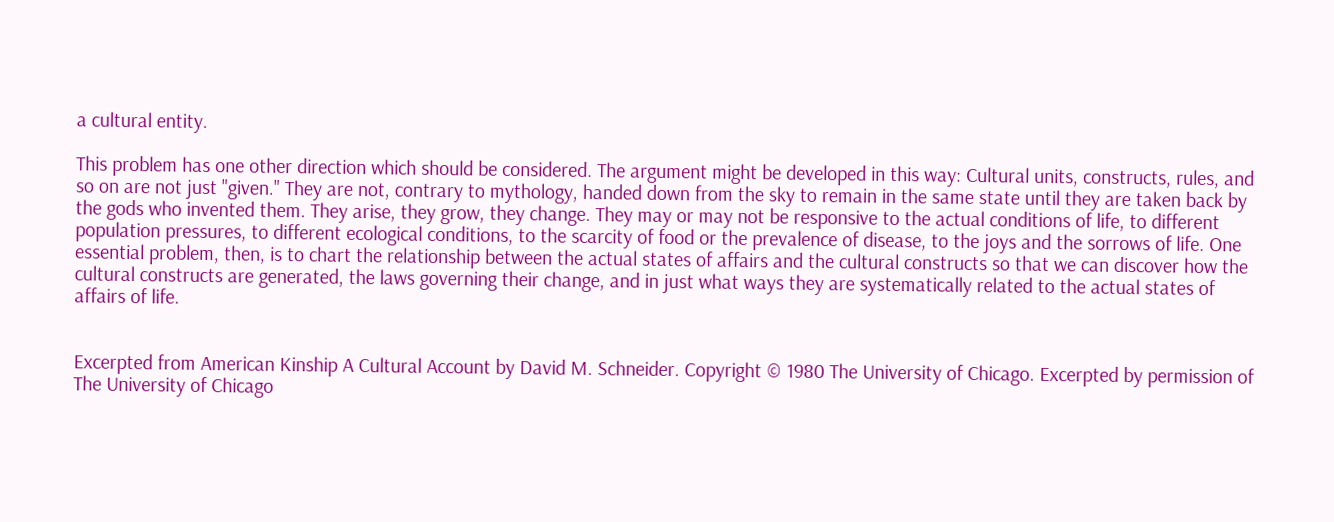a cultural entity.

This problem has one other direction which should be considered. The argument might be developed in this way: Cultural units, constructs, rules, and so on are not just "given." They are not, contrary to mythology, handed down from the sky to remain in the same state until they are taken back by the gods who invented them. They arise, they grow, they change. They may or may not be responsive to the actual conditions of life, to different population pressures, to different ecological conditions, to the scarcity of food or the prevalence of disease, to the joys and the sorrows of life. One essential problem, then, is to chart the relationship between the actual states of affairs and the cultural constructs so that we can discover how the cultural constructs are generated, the laws governing their change, and in just what ways they are systematically related to the actual states of affairs of life.


Excerpted from American Kinship A Cultural Account by David M. Schneider. Copyright © 1980 The University of Chicago. Excerpted by permission of The University of Chicago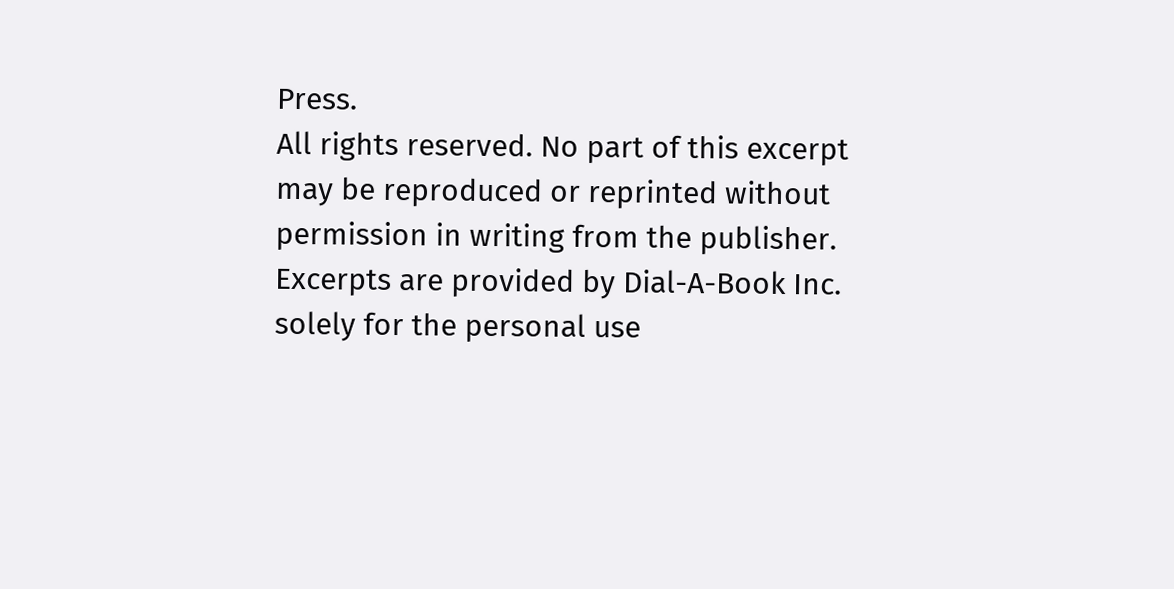Press.
All rights reserved. No part of this excerpt may be reproduced or reprinted without permission in writing from the publisher.
Excerpts are provided by Dial-A-Book Inc. solely for the personal use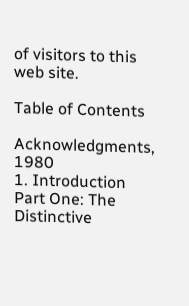of visitors to this web site.

Table of Contents

Acknowledgments, 1980
1. Introduction
Part One: The Distinctive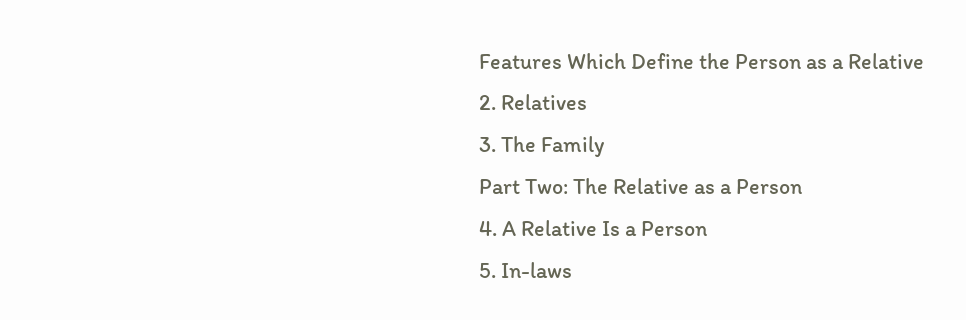Features Which Define the Person as a Relative
2. Relatives
3. The Family
Part Two: The Relative as a Person
4. A Relative Is a Person
5. In-laws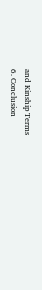and Kinship Terms
6. Conclusion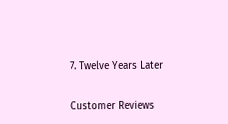7. Twelve Years Later

Customer Reviews